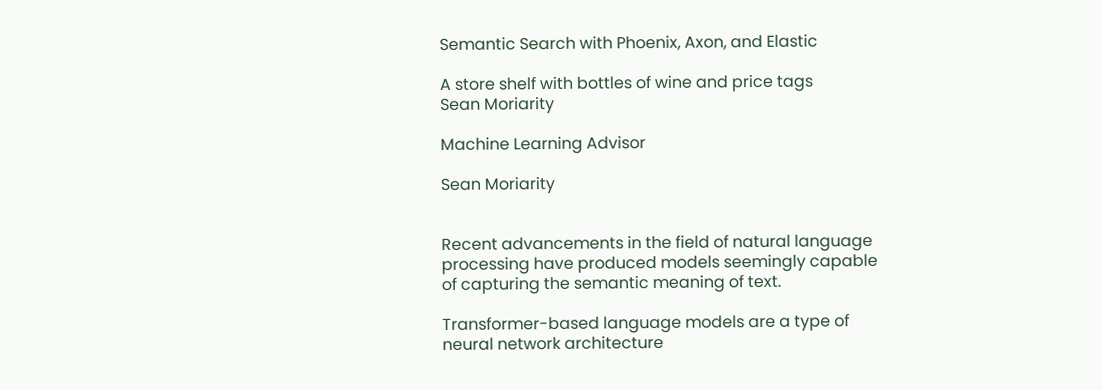Semantic Search with Phoenix, Axon, and Elastic

A store shelf with bottles of wine and price tags
Sean Moriarity

Machine Learning Advisor

Sean Moriarity


Recent advancements in the field of natural language processing have produced models seemingly capable of capturing the semantic meaning of text.

Transformer-based language models are a type of neural network architecture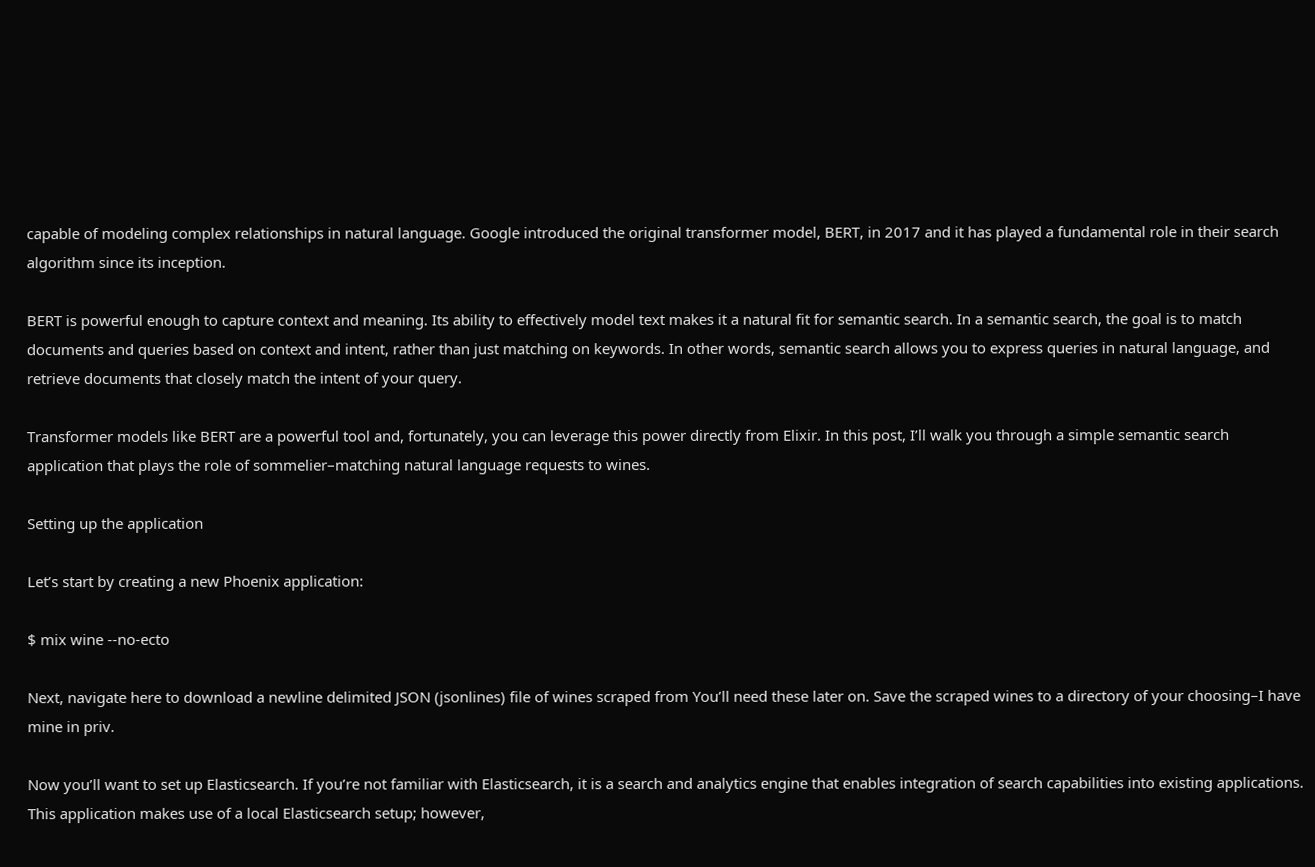capable of modeling complex relationships in natural language. Google introduced the original transformer model, BERT, in 2017 and it has played a fundamental role in their search algorithm since its inception.

BERT is powerful enough to capture context and meaning. Its ability to effectively model text makes it a natural fit for semantic search. In a semantic search, the goal is to match documents and queries based on context and intent, rather than just matching on keywords. In other words, semantic search allows you to express queries in natural language, and retrieve documents that closely match the intent of your query.

Transformer models like BERT are a powerful tool and, fortunately, you can leverage this power directly from Elixir. In this post, I’ll walk you through a simple semantic search application that plays the role of sommelier–matching natural language requests to wines.

Setting up the application

Let’s start by creating a new Phoenix application:

$ mix wine --no-ecto

Next, navigate here to download a newline delimited JSON (jsonlines) file of wines scraped from You’ll need these later on. Save the scraped wines to a directory of your choosing–I have mine in priv.

Now you’ll want to set up Elasticsearch. If you’re not familiar with Elasticsearch, it is a search and analytics engine that enables integration of search capabilities into existing applications. This application makes use of a local Elasticsearch setup; however,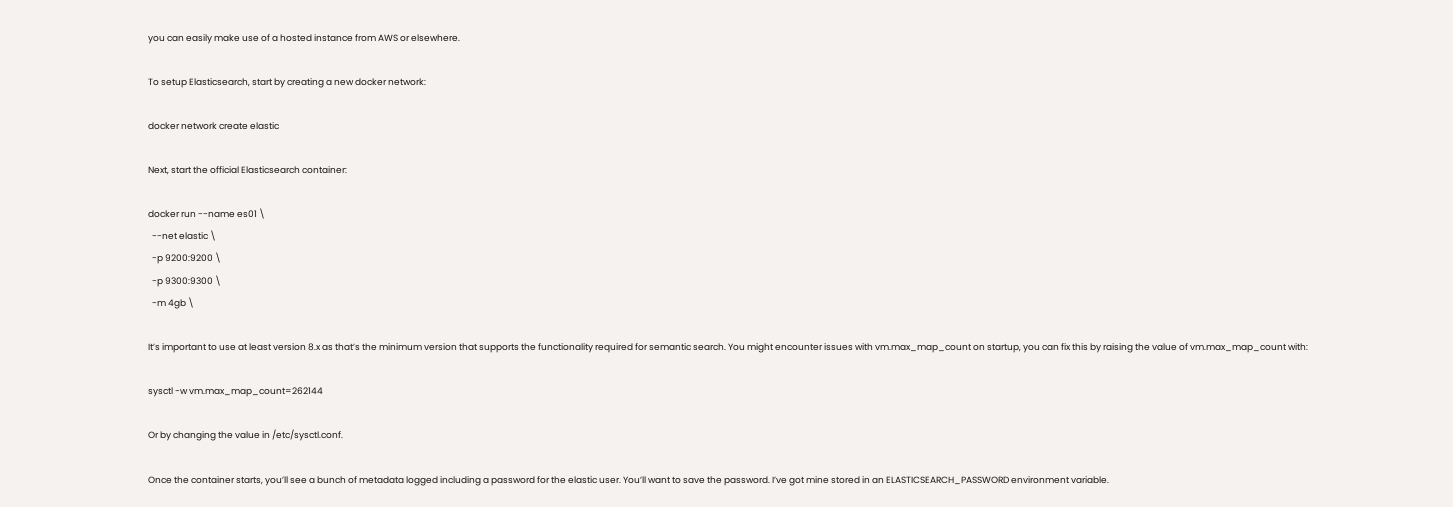you can easily make use of a hosted instance from AWS or elsewhere.

To setup Elasticsearch, start by creating a new docker network:

docker network create elastic

Next, start the official Elasticsearch container:

docker run --name es01 \
  --net elastic \
  -p 9200:9200 \
  -p 9300:9300 \
  -m 4gb \

It’s important to use at least version 8.x as that’s the minimum version that supports the functionality required for semantic search. You might encounter issues with vm.max_map_count on startup, you can fix this by raising the value of vm.max_map_count with:

sysctl -w vm.max_map_count=262144

Or by changing the value in /etc/sysctl.conf.

Once the container starts, you’ll see a bunch of metadata logged including a password for the elastic user. You’ll want to save the password. I’ve got mine stored in an ELASTICSEARCH_PASSWORD environment variable.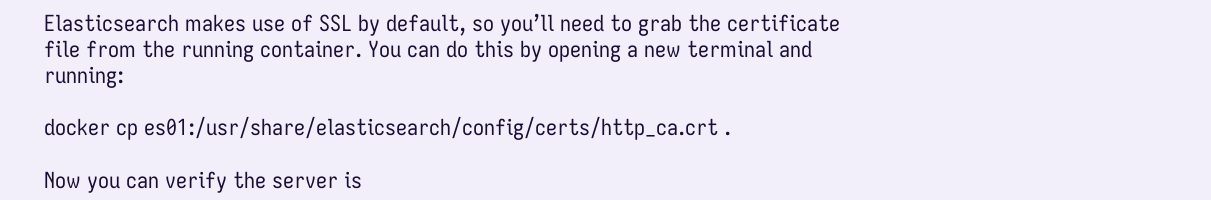Elasticsearch makes use of SSL by default, so you’ll need to grab the certificate file from the running container. You can do this by opening a new terminal and running:

docker cp es01:/usr/share/elasticsearch/config/certs/http_ca.crt .

Now you can verify the server is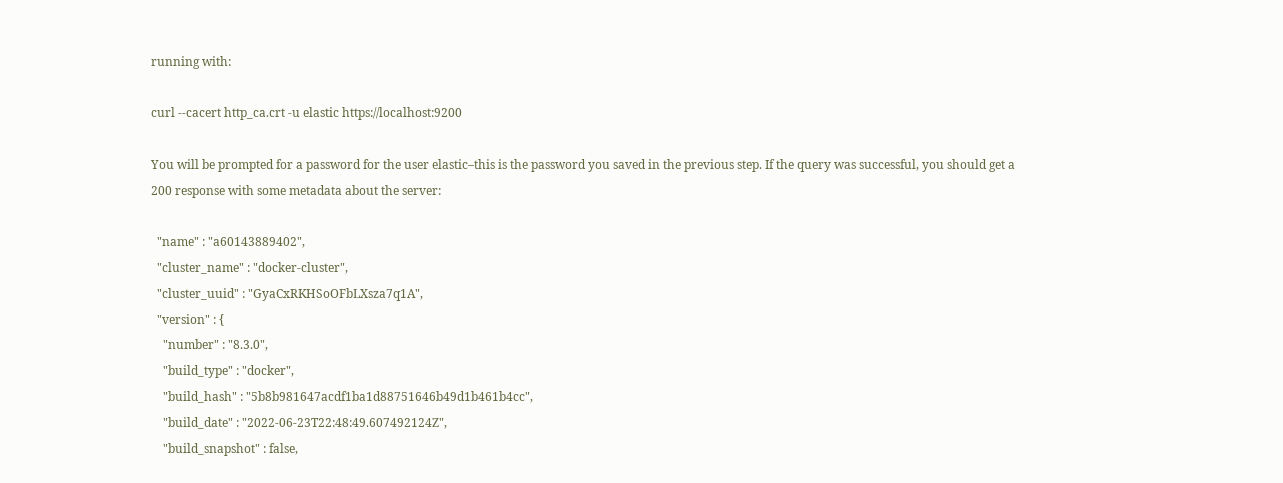running with:

curl --cacert http_ca.crt -u elastic https://localhost:9200

You will be prompted for a password for the user elastic–this is the password you saved in the previous step. If the query was successful, you should get a 200 response with some metadata about the server:

  "name" : "a60143889402",
  "cluster_name" : "docker-cluster",
  "cluster_uuid" : "GyaCxRKHSoOFbLXsza7q1A",
  "version" : {
    "number" : "8.3.0",
    "build_type" : "docker",
    "build_hash" : "5b8b981647acdf1ba1d88751646b49d1b461b4cc",
    "build_date" : "2022-06-23T22:48:49.607492124Z",
    "build_snapshot" : false,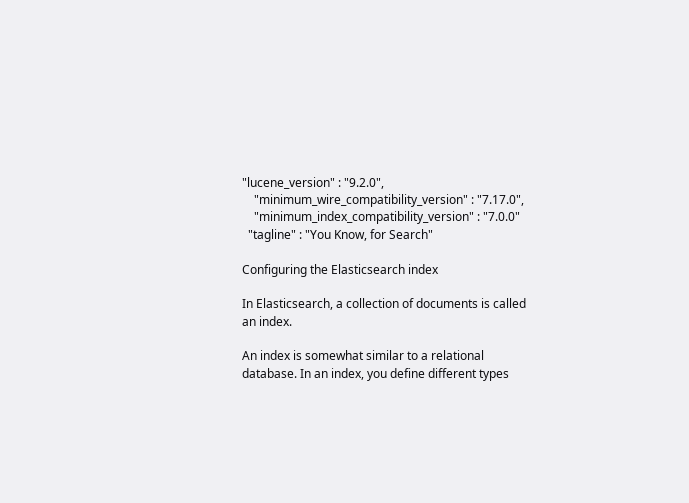"lucene_version" : "9.2.0",
    "minimum_wire_compatibility_version" : "7.17.0",
    "minimum_index_compatibility_version" : "7.0.0"
  "tagline" : "You Know, for Search"

Configuring the Elasticsearch index

In Elasticsearch, a collection of documents is called an index.

An index is somewhat similar to a relational database. In an index, you define different types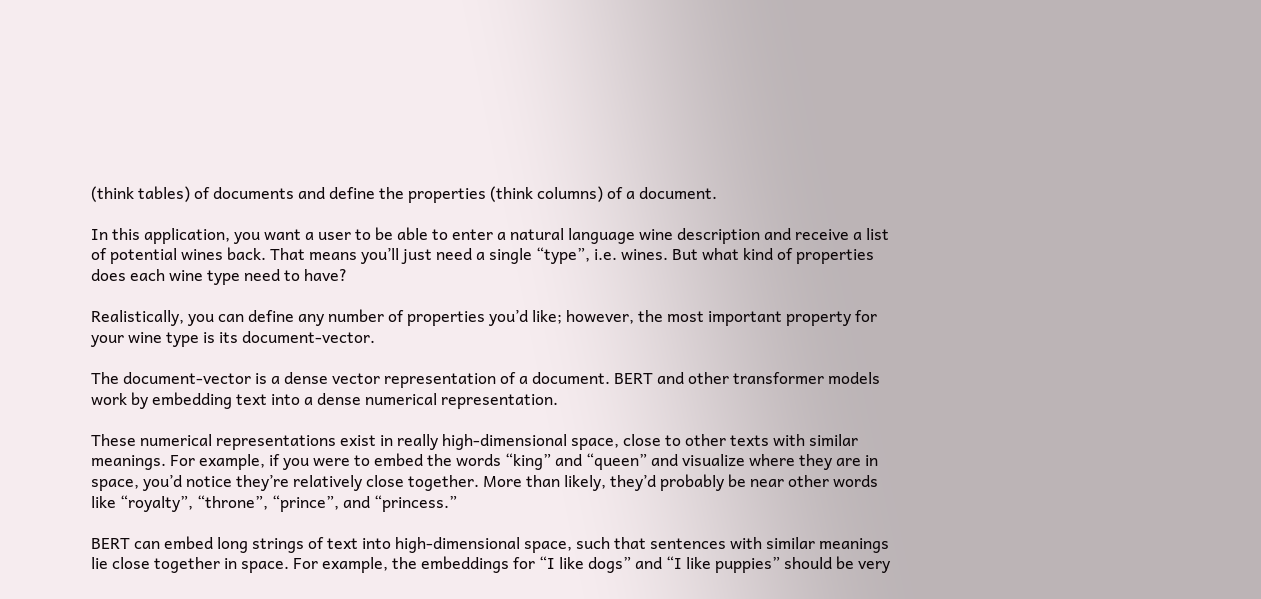(think tables) of documents and define the properties (think columns) of a document.

In this application, you want a user to be able to enter a natural language wine description and receive a list of potential wines back. That means you’ll just need a single “type”, i.e. wines. But what kind of properties does each wine type need to have?

Realistically, you can define any number of properties you’d like; however, the most important property for your wine type is its document-vector.

The document-vector is a dense vector representation of a document. BERT and other transformer models work by embedding text into a dense numerical representation.

These numerical representations exist in really high-dimensional space, close to other texts with similar meanings. For example, if you were to embed the words “king” and “queen” and visualize where they are in space, you’d notice they’re relatively close together. More than likely, they’d probably be near other words like “royalty”, “throne”, “prince”, and “princess.”

BERT can embed long strings of text into high-dimensional space, such that sentences with similar meanings lie close together in space. For example, the embeddings for “I like dogs” and “I like puppies” should be very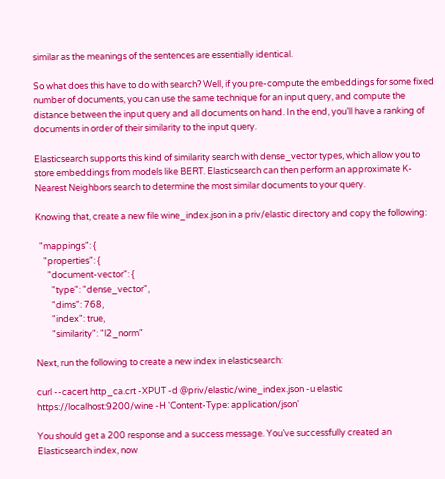similar as the meanings of the sentences are essentially identical.

So what does this have to do with search? Well, if you pre-compute the embeddings for some fixed number of documents, you can use the same technique for an input query, and compute the distance between the input query and all documents on hand. In the end, you’ll have a ranking of documents in order of their similarity to the input query.

Elasticsearch supports this kind of similarity search with dense_vector types, which allow you to store embeddings from models like BERT. Elasticsearch can then perform an approximate K-Nearest Neighbors search to determine the most similar documents to your query.

Knowing that, create a new file wine_index.json in a priv/elastic directory and copy the following:

  "mappings": {
    "properties": {
      "document-vector": {
        "type": "dense_vector",
        "dims": 768,
        "index": true,
        "similarity": "l2_norm"

Next, run the following to create a new index in elasticsearch:

curl --cacert http_ca.crt -XPUT -d @priv/elastic/wine_index.json -u elastic https://localhost:9200/wine -H 'Content-Type: application/json'

You should get a 200 response and a success message. You’ve successfully created an Elasticsearch index, now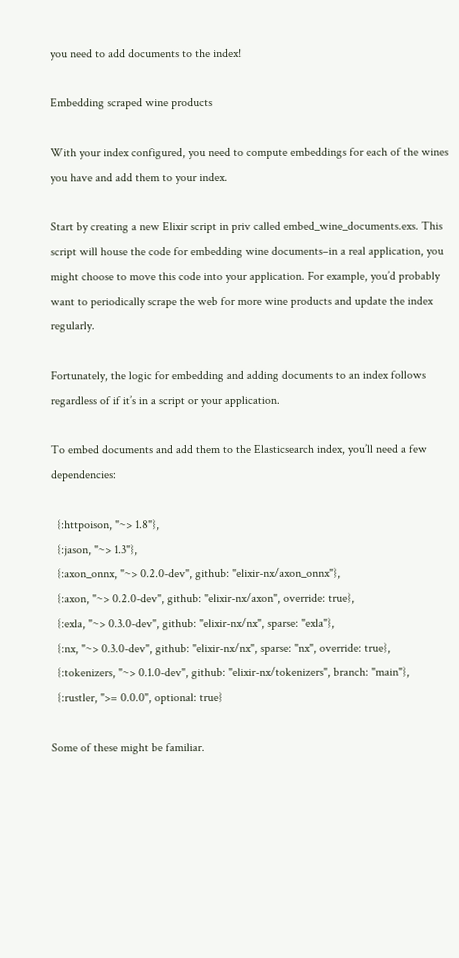you need to add documents to the index!

Embedding scraped wine products

With your index configured, you need to compute embeddings for each of the wines you have and add them to your index.

Start by creating a new Elixir script in priv called embed_wine_documents.exs. This script will house the code for embedding wine documents–in a real application, you might choose to move this code into your application. For example, you’d probably want to periodically scrape the web for more wine products and update the index regularly.

Fortunately, the logic for embedding and adding documents to an index follows regardless of if it’s in a script or your application.

To embed documents and add them to the Elasticsearch index, you’ll need a few dependencies:

  {:httpoison, "~> 1.8"},
  {:jason, "~> 1.3"},
  {:axon_onnx, "~> 0.2.0-dev", github: "elixir-nx/axon_onnx"},
  {:axon, "~> 0.2.0-dev", github: "elixir-nx/axon", override: true},
  {:exla, "~> 0.3.0-dev", github: "elixir-nx/nx", sparse: "exla"},
  {:nx, "~> 0.3.0-dev", github: "elixir-nx/nx", sparse: "nx", override: true},
  {:tokenizers, "~> 0.1.0-dev", github: "elixir-nx/tokenizers", branch: "main"},
  {:rustler, ">= 0.0.0", optional: true}

Some of these might be familiar.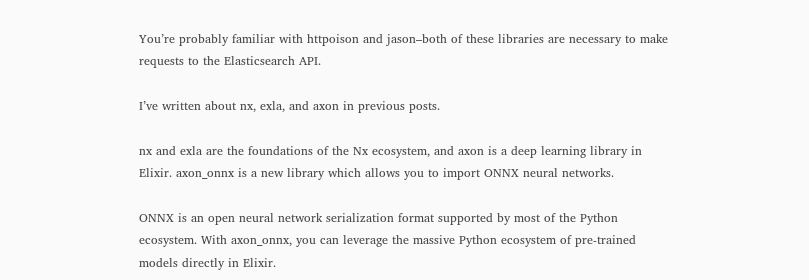You’re probably familiar with httpoison and jason–both of these libraries are necessary to make requests to the Elasticsearch API.

I’ve written about nx, exla, and axon in previous posts.

nx and exla are the foundations of the Nx ecosystem, and axon is a deep learning library in Elixir. axon_onnx is a new library which allows you to import ONNX neural networks.

ONNX is an open neural network serialization format supported by most of the Python ecosystem. With axon_onnx, you can leverage the massive Python ecosystem of pre-trained models directly in Elixir.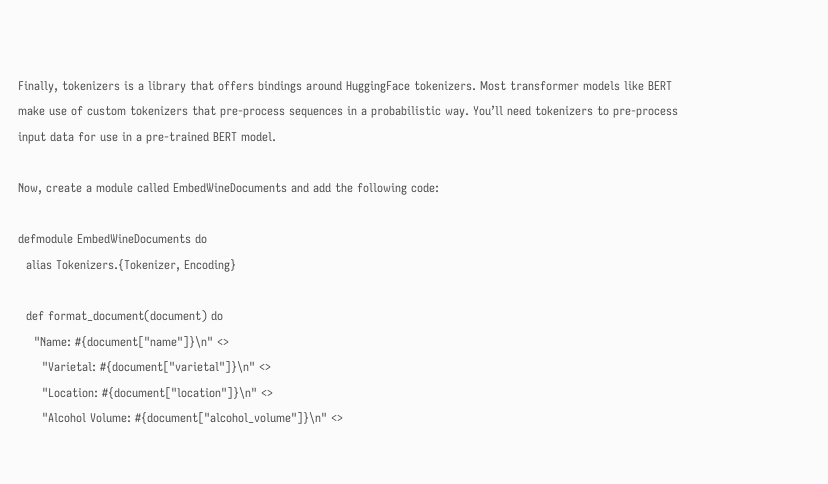Finally, tokenizers is a library that offers bindings around HuggingFace tokenizers. Most transformer models like BERT make use of custom tokenizers that pre-process sequences in a probabilistic way. You’ll need tokenizers to pre-process input data for use in a pre-trained BERT model.

Now, create a module called EmbedWineDocuments and add the following code:

defmodule EmbedWineDocuments do
  alias Tokenizers.{Tokenizer, Encoding}

  def format_document(document) do
    "Name: #{document["name"]}\n" <>
      "Varietal: #{document["varietal"]}\n" <>
      "Location: #{document["location"]}\n" <>
      "Alcohol Volume: #{document["alcohol_volume"]}\n" <>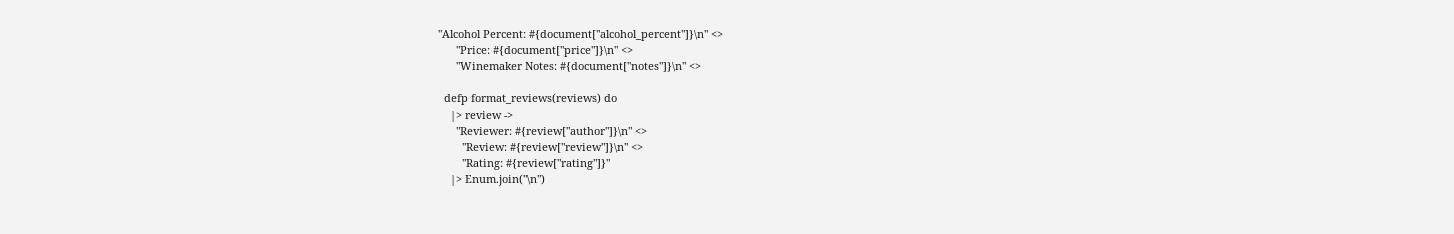"Alcohol Percent: #{document["alcohol_percent"]}\n" <>
      "Price: #{document["price"]}\n" <>
      "Winemaker Notes: #{document["notes"]}\n" <>

  defp format_reviews(reviews) do
    |> review ->
      "Reviewer: #{review["author"]}\n" <>
        "Review: #{review["review"]}\n" <>
        "Rating: #{review["rating"]}"
    |> Enum.join("\n")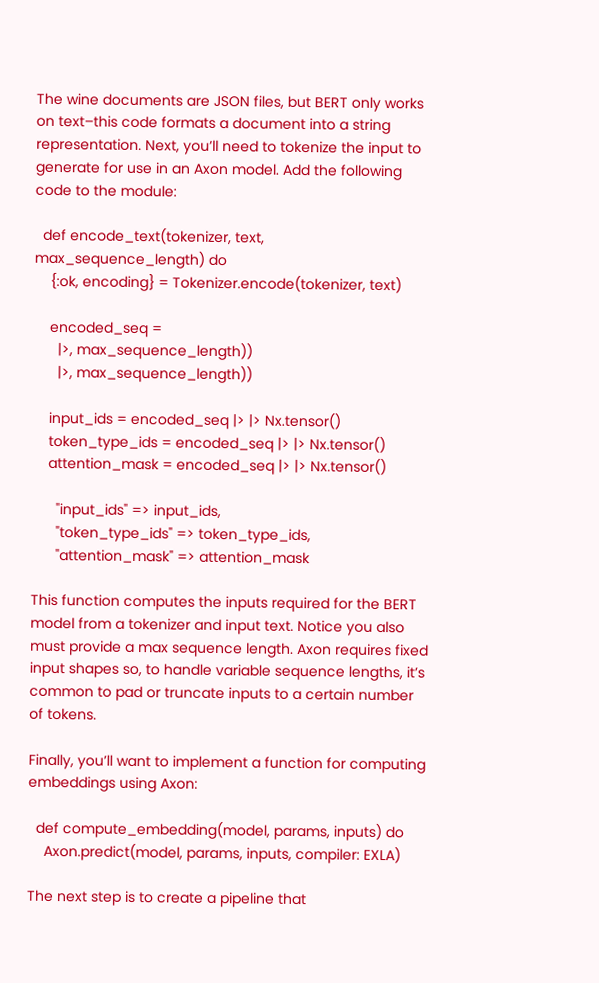The wine documents are JSON files, but BERT only works on text–this code formats a document into a string representation. Next, you’ll need to tokenize the input to generate for use in an Axon model. Add the following code to the module:

  def encode_text(tokenizer, text, max_sequence_length) do
    {:ok, encoding} = Tokenizer.encode(tokenizer, text)

    encoded_seq =
      |>, max_sequence_length))
      |>, max_sequence_length))

    input_ids = encoded_seq |> |> Nx.tensor()
    token_type_ids = encoded_seq |> |> Nx.tensor()
    attention_mask = encoded_seq |> |> Nx.tensor()

      "input_ids" => input_ids,
      "token_type_ids" => token_type_ids,
      "attention_mask" => attention_mask

This function computes the inputs required for the BERT model from a tokenizer and input text. Notice you also must provide a max sequence length. Axon requires fixed input shapes so, to handle variable sequence lengths, it’s common to pad or truncate inputs to a certain number of tokens.

Finally, you’ll want to implement a function for computing embeddings using Axon:

  def compute_embedding(model, params, inputs) do
    Axon.predict(model, params, inputs, compiler: EXLA)

The next step is to create a pipeline that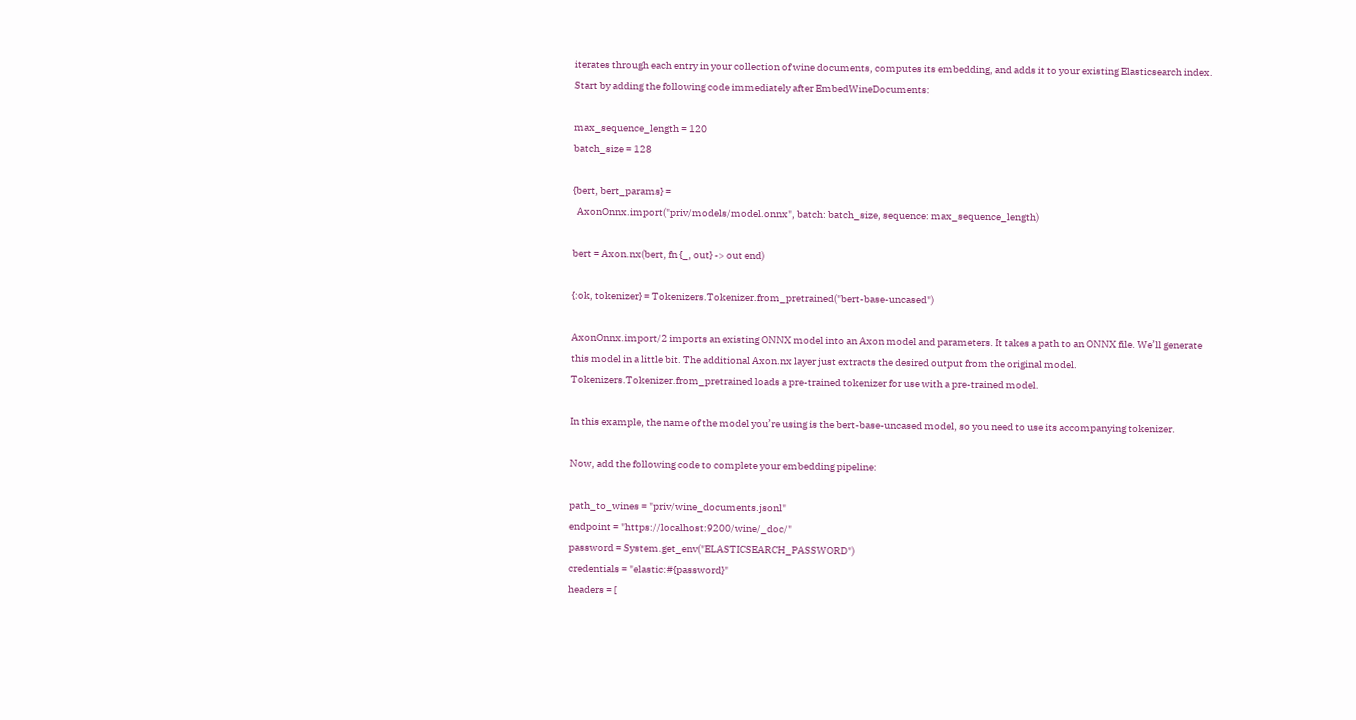iterates through each entry in your collection of wine documents, computes its embedding, and adds it to your existing Elasticsearch index. Start by adding the following code immediately after EmbedWineDocuments:

max_sequence_length = 120
batch_size = 128

{bert, bert_params} =
  AxonOnnx.import("priv/models/model.onnx", batch: batch_size, sequence: max_sequence_length)

bert = Axon.nx(bert, fn {_, out} -> out end)

{:ok, tokenizer} = Tokenizers.Tokenizer.from_pretrained("bert-base-uncased")

AxonOnnx.import/2 imports an existing ONNX model into an Axon model and parameters. It takes a path to an ONNX file. We’ll generate this model in a little bit. The additional Axon.nx layer just extracts the desired output from the original model. Tokenizers.Tokenizer.from_pretrained loads a pre-trained tokenizer for use with a pre-trained model.

In this example, the name of the model you’re using is the bert-base-uncased model, so you need to use its accompanying tokenizer.

Now, add the following code to complete your embedding pipeline:

path_to_wines = "priv/wine_documents.jsonl"
endpoint = "https://localhost:9200/wine/_doc/"
password = System.get_env("ELASTICSEARCH_PASSWORD")
credentials = "elastic:#{password}"
headers = [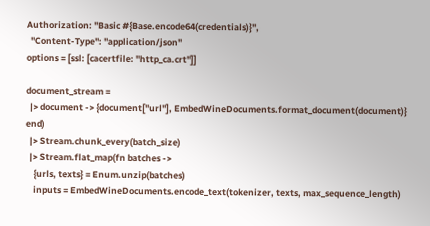Authorization: "Basic #{Base.encode64(credentials)}",
  "Content-Type": "application/json"
options = [ssl: [cacertfile: "http_ca.crt"]]

document_stream =
  |> document -> {document["url"], EmbedWineDocuments.format_document(document)} end)
  |> Stream.chunk_every(batch_size)
  |> Stream.flat_map(fn batches ->
    {urls, texts} = Enum.unzip(batches)
    inputs = EmbedWineDocuments.encode_text(tokenizer, texts, max_sequence_length)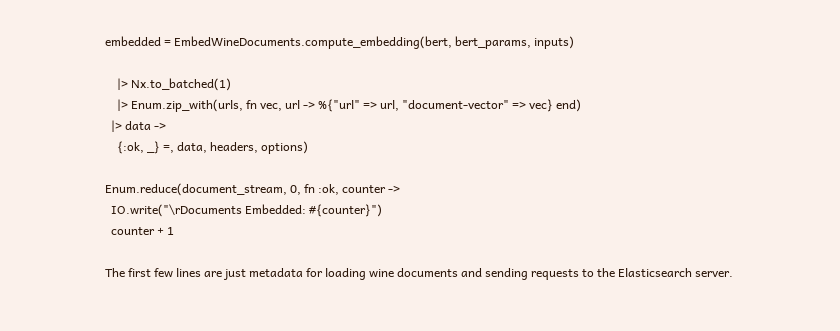embedded = EmbedWineDocuments.compute_embedding(bert, bert_params, inputs)

    |> Nx.to_batched(1)
    |> Enum.zip_with(urls, fn vec, url -> %{"url" => url, "document-vector" => vec} end)
  |> data ->
    {:ok, _} =, data, headers, options)

Enum.reduce(document_stream, 0, fn :ok, counter ->
  IO.write("\rDocuments Embedded: #{counter}")
  counter + 1

The first few lines are just metadata for loading wine documents and sending requests to the Elasticsearch server.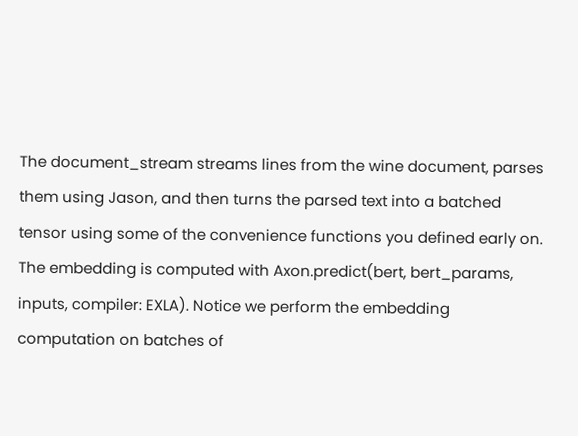The document_stream streams lines from the wine document, parses them using Jason, and then turns the parsed text into a batched tensor using some of the convenience functions you defined early on. The embedding is computed with Axon.predict(bert, bert_params, inputs, compiler: EXLA). Notice we perform the embedding computation on batches of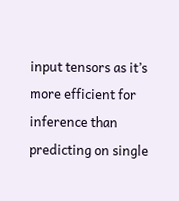input tensors as it’s more efficient for inference than predicting on single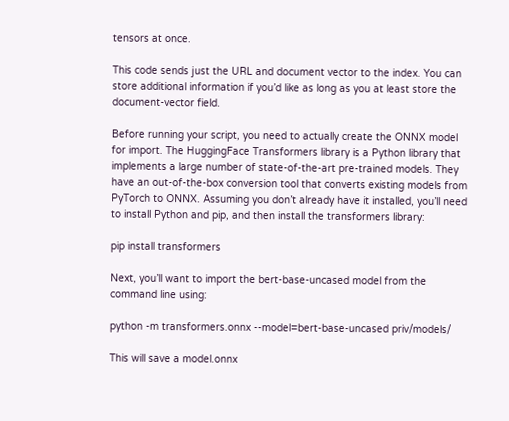tensors at once.

This code sends just the URL and document vector to the index. You can store additional information if you’d like as long as you at least store the document-vector field.

Before running your script, you need to actually create the ONNX model for import. The HuggingFace Transformers library is a Python library that implements a large number of state-of-the-art pre-trained models. They have an out-of-the-box conversion tool that converts existing models from PyTorch to ONNX. Assuming you don’t already have it installed, you’ll need to install Python and pip, and then install the transformers library:

pip install transformers

Next, you’ll want to import the bert-base-uncased model from the command line using:

python -m transformers.onnx --model=bert-base-uncased priv/models/

This will save a model.onnx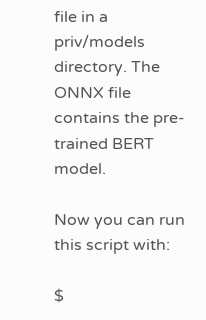file in a priv/models directory. The ONNX file contains the pre-trained BERT model.

Now you can run this script with:

$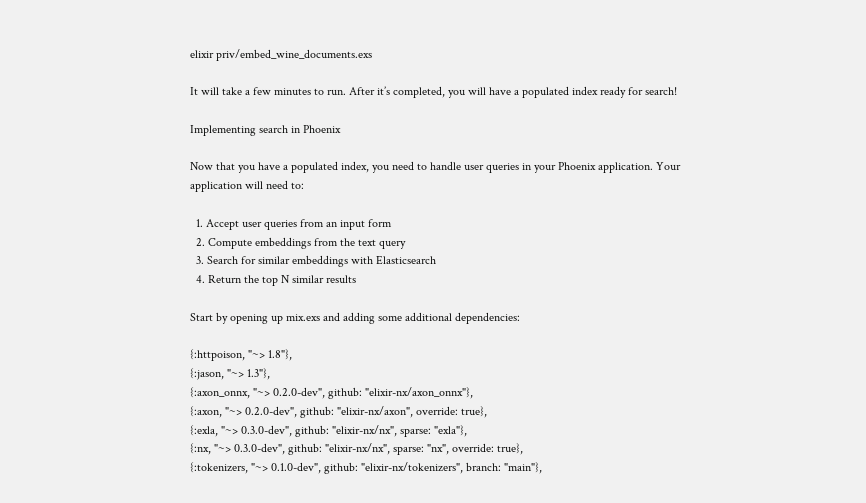elixir priv/embed_wine_documents.exs

It will take a few minutes to run. After it’s completed, you will have a populated index ready for search!

Implementing search in Phoenix

Now that you have a populated index, you need to handle user queries in your Phoenix application. Your application will need to:

  1. Accept user queries from an input form
  2. Compute embeddings from the text query
  3. Search for similar embeddings with Elasticsearch
  4. Return the top N similar results

Start by opening up mix.exs and adding some additional dependencies:

{:httpoison, "~> 1.8"},
{:jason, "~> 1.3"},
{:axon_onnx, "~> 0.2.0-dev", github: "elixir-nx/axon_onnx"},
{:axon, "~> 0.2.0-dev", github: "elixir-nx/axon", override: true},
{:exla, "~> 0.3.0-dev", github: "elixir-nx/nx", sparse: "exla"},
{:nx, "~> 0.3.0-dev", github: "elixir-nx/nx", sparse: "nx", override: true},
{:tokenizers, "~> 0.1.0-dev", github: "elixir-nx/tokenizers", branch: "main"},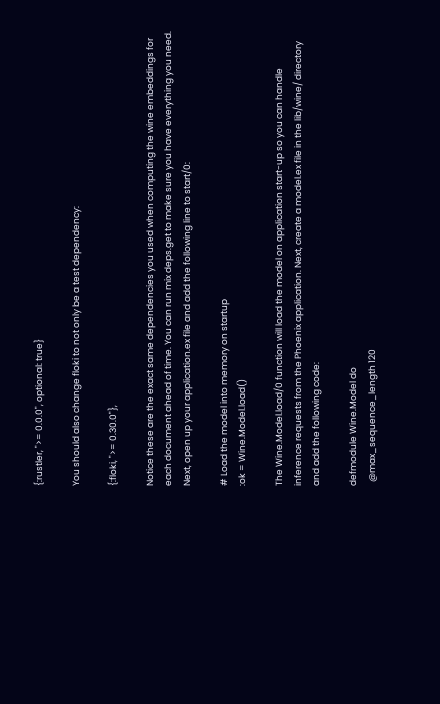{:rustler, ">= 0.0.0", optional: true}

You should also change floki to not only be a test dependency:

{:floki, ">= 0.30.0"},

Notice these are the exact same dependencies you used when computing the wine embeddings for each document ahead of time. You can run mix deps.get to make sure you have everything you need. Next, open up your application.ex file and add the following line to start/0:

# Load the model into memory on startup
:ok = Wine.Model.load()

The Wine.Model.load/0 function will load the model on application start-up so you can handle inference requests from the Phoenix application. Next, create a model.ex file in the lib/wine/ directory and add the following code:

defmodule Wine.Model do
  @max_sequence_length 120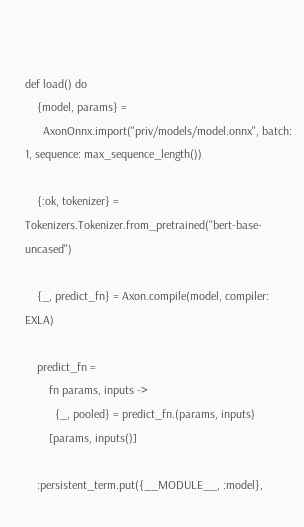def load() do
    {model, params} =
      AxonOnnx.import("priv/models/model.onnx", batch: 1, sequence: max_sequence_length())

    {:ok, tokenizer} = Tokenizers.Tokenizer.from_pretrained("bert-base-uncased")

    {_, predict_fn} = Axon.compile(model, compiler: EXLA)

    predict_fn =
        fn params, inputs ->
          {_, pooled} = predict_fn.(params, inputs)
        [params, inputs()]

    :persistent_term.put({__MODULE__, :model},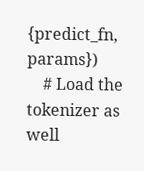{predict_fn, params})
    # Load the tokenizer as well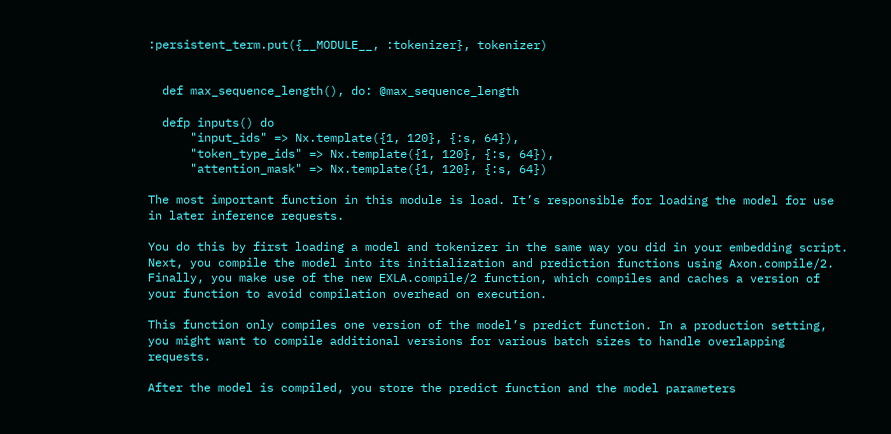:persistent_term.put({__MODULE__, :tokenizer}, tokenizer)


  def max_sequence_length(), do: @max_sequence_length

  defp inputs() do
      "input_ids" => Nx.template({1, 120}, {:s, 64}),
      "token_type_ids" => Nx.template({1, 120}, {:s, 64}),
      "attention_mask" => Nx.template({1, 120}, {:s, 64})

The most important function in this module is load. It’s responsible for loading the model for use in later inference requests.

You do this by first loading a model and tokenizer in the same way you did in your embedding script. Next, you compile the model into its initialization and prediction functions using Axon.compile/2. Finally, you make use of the new EXLA.compile/2 function, which compiles and caches a version of your function to avoid compilation overhead on execution.

This function only compiles one version of the model’s predict function. In a production setting, you might want to compile additional versions for various batch sizes to handle overlapping requests.

After the model is compiled, you store the predict function and the model parameters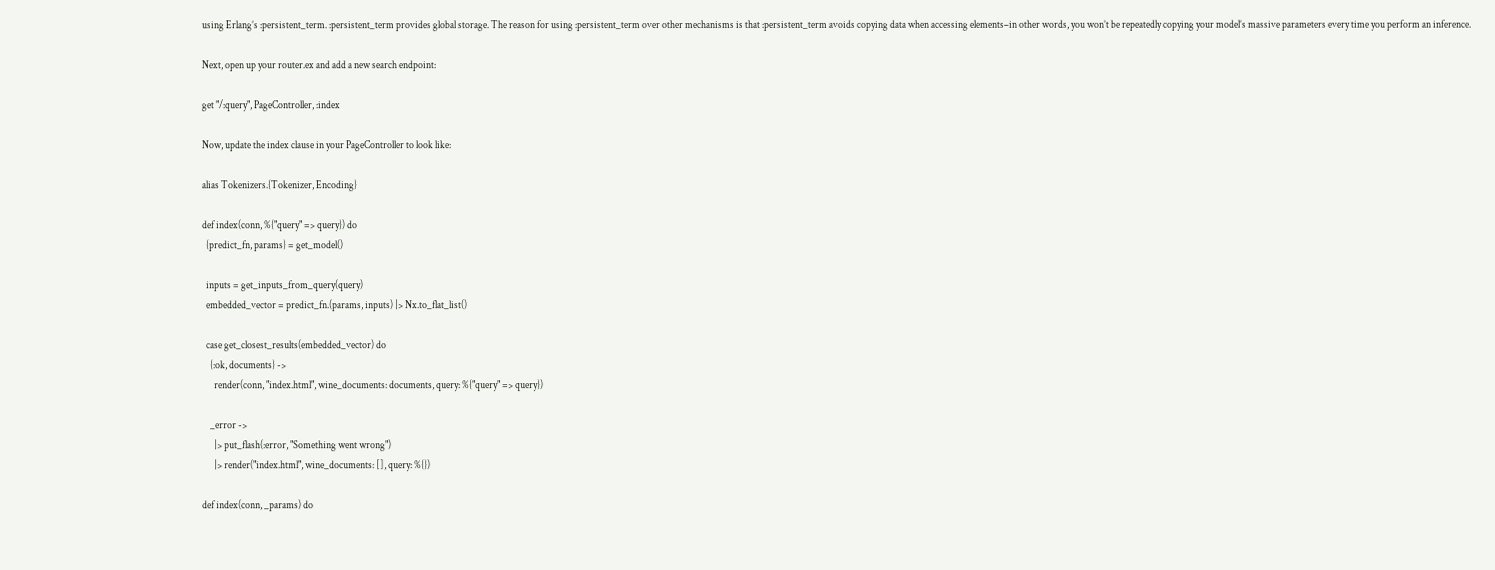using Erlang’s :persistent_term. :persistent_term provides global storage. The reason for using :persistent_term over other mechanisms is that :persistent_term avoids copying data when accessing elements–in other words, you won’t be repeatedly copying your model’s massive parameters every time you perform an inference.

Next, open up your router.ex and add a new search endpoint:

get "/:query", PageController, :index

Now, update the index clause in your PageController to look like:

alias Tokenizers.{Tokenizer, Encoding}

def index(conn, %{"query" => query}) do
  {predict_fn, params} = get_model()

  inputs = get_inputs_from_query(query)
  embedded_vector = predict_fn.(params, inputs) |> Nx.to_flat_list()

  case get_closest_results(embedded_vector) do
    {:ok, documents} ->
      render(conn, "index.html", wine_documents: documents, query: %{"query" => query})

    _error ->
      |> put_flash(:error, "Something went wrong")
      |> render("index.html", wine_documents: [], query: %{})

def index(conn, _params) do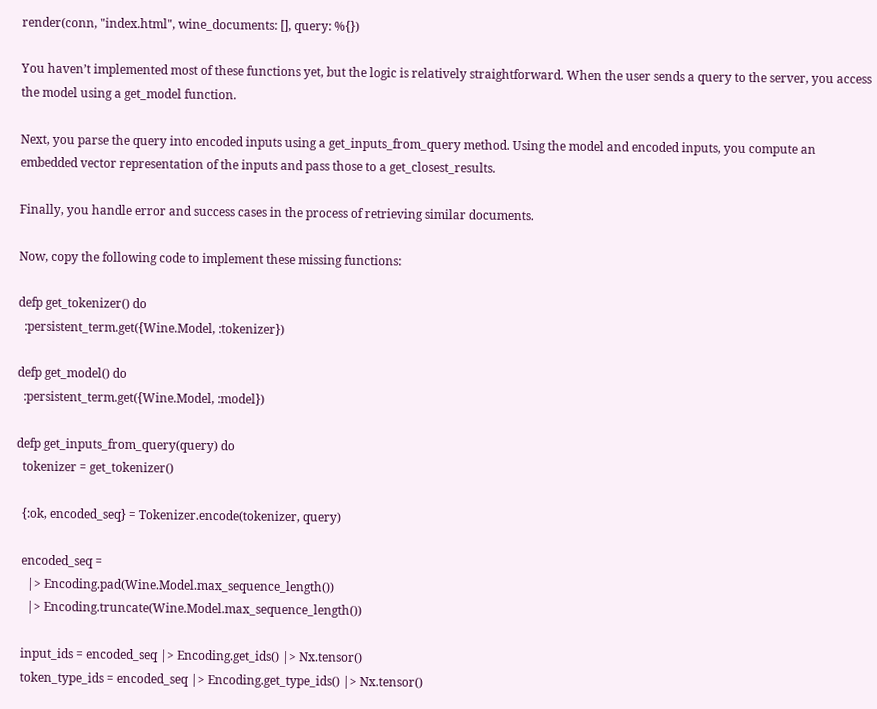render(conn, "index.html", wine_documents: [], query: %{})

You haven’t implemented most of these functions yet, but the logic is relatively straightforward. When the user sends a query to the server, you access the model using a get_model function.

Next, you parse the query into encoded inputs using a get_inputs_from_query method. Using the model and encoded inputs, you compute an embedded vector representation of the inputs and pass those to a get_closest_results.

Finally, you handle error and success cases in the process of retrieving similar documents.

Now, copy the following code to implement these missing functions:

defp get_tokenizer() do
  :persistent_term.get({Wine.Model, :tokenizer})

defp get_model() do
  :persistent_term.get({Wine.Model, :model})

defp get_inputs_from_query(query) do
  tokenizer = get_tokenizer()

  {:ok, encoded_seq} = Tokenizer.encode(tokenizer, query)

  encoded_seq =
    |> Encoding.pad(Wine.Model.max_sequence_length())
    |> Encoding.truncate(Wine.Model.max_sequence_length())

  input_ids = encoded_seq |> Encoding.get_ids() |> Nx.tensor()
  token_type_ids = encoded_seq |> Encoding.get_type_ids() |> Nx.tensor()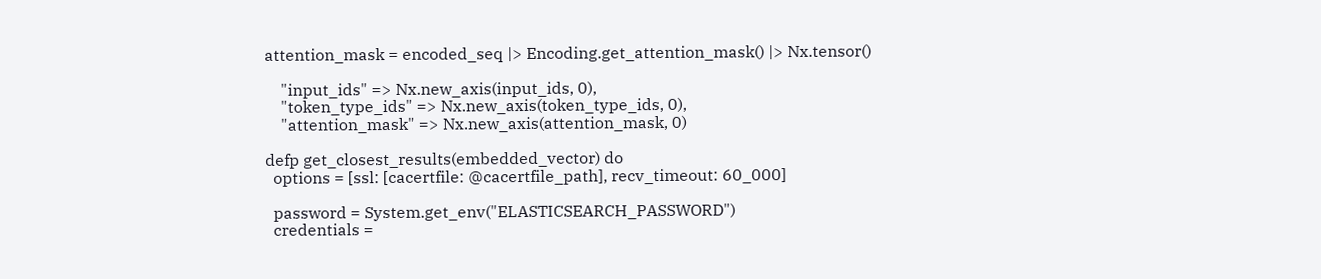attention_mask = encoded_seq |> Encoding.get_attention_mask() |> Nx.tensor()

    "input_ids" => Nx.new_axis(input_ids, 0),
    "token_type_ids" => Nx.new_axis(token_type_ids, 0),
    "attention_mask" => Nx.new_axis(attention_mask, 0)

defp get_closest_results(embedded_vector) do
  options = [ssl: [cacertfile: @cacertfile_path], recv_timeout: 60_000]

  password = System.get_env("ELASTICSEARCH_PASSWORD")
  credentials =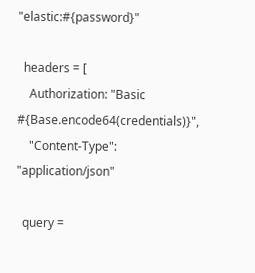"elastic:#{password}"

  headers = [
    Authorization: "Basic #{Base.encode64(credentials)}",
    "Content-Type": "application/json"

  query =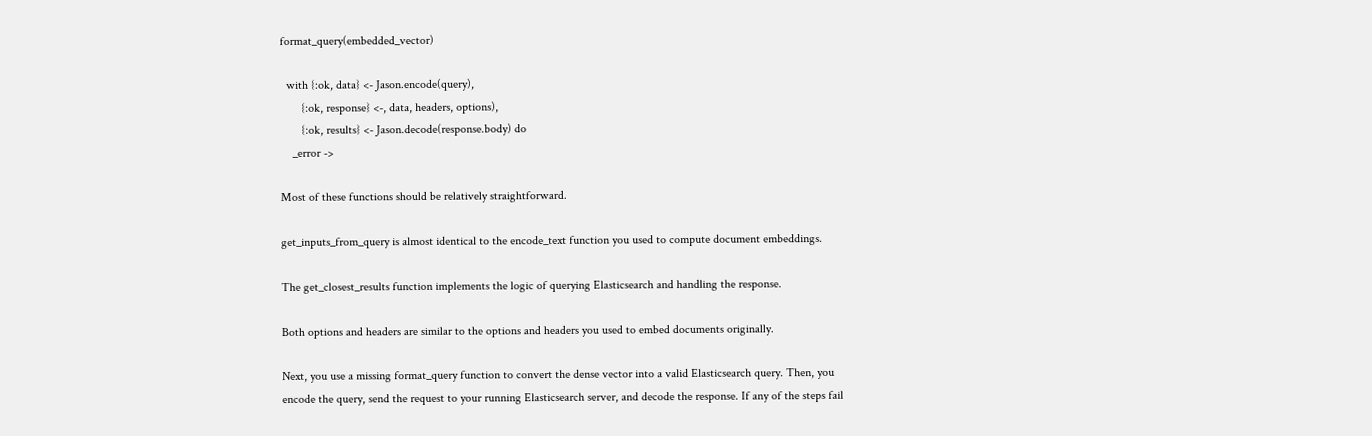format_query(embedded_vector)

  with {:ok, data} <- Jason.encode(query),
       {:ok, response} <-, data, headers, options),
       {:ok, results} <- Jason.decode(response.body) do
    _error ->

Most of these functions should be relatively straightforward.

get_inputs_from_query is almost identical to the encode_text function you used to compute document embeddings.

The get_closest_results function implements the logic of querying Elasticsearch and handling the response.

Both options and headers are similar to the options and headers you used to embed documents originally.

Next, you use a missing format_query function to convert the dense vector into a valid Elasticsearch query. Then, you encode the query, send the request to your running Elasticsearch server, and decode the response. If any of the steps fail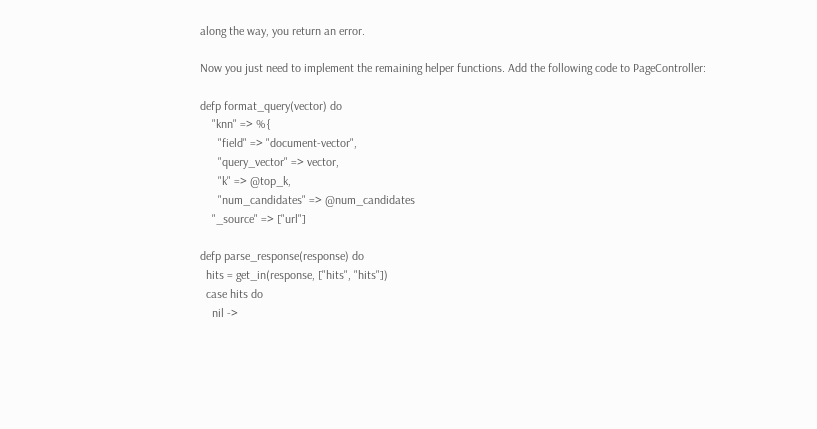along the way, you return an error.

Now you just need to implement the remaining helper functions. Add the following code to PageController:

defp format_query(vector) do
    "knn" => %{
      "field" => "document-vector",
      "query_vector" => vector,
      "k" => @top_k,
      "num_candidates" => @num_candidates
    "_source" => ["url"]

defp parse_response(response) do
  hits = get_in(response, ["hits", "hits"])
  case hits do
    nil ->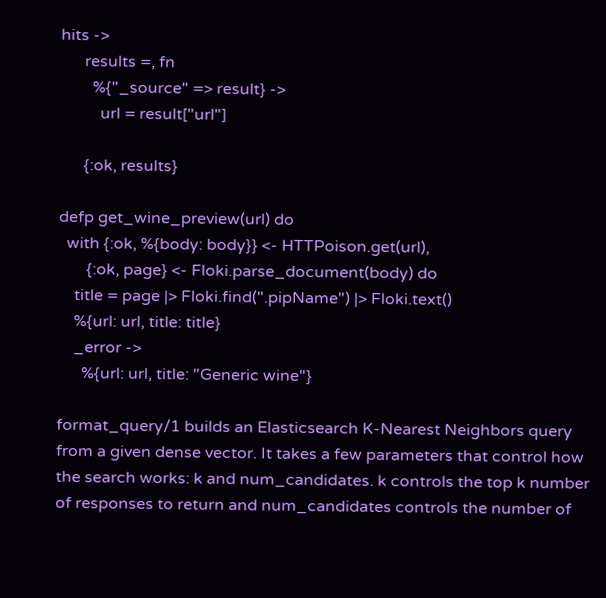hits ->
      results =, fn
        %{"_source" => result} ->
          url = result["url"]

      {:ok, results}

defp get_wine_preview(url) do
  with {:ok, %{body: body}} <- HTTPoison.get(url),
       {:ok, page} <- Floki.parse_document(body) do
    title = page |> Floki.find(".pipName") |> Floki.text()
    %{url: url, title: title}
    _error ->
      %{url: url, title: "Generic wine"}

format_query/1 builds an Elasticsearch K-Nearest Neighbors query from a given dense vector. It takes a few parameters that control how the search works: k and num_candidates. k controls the top k number of responses to return and num_candidates controls the number of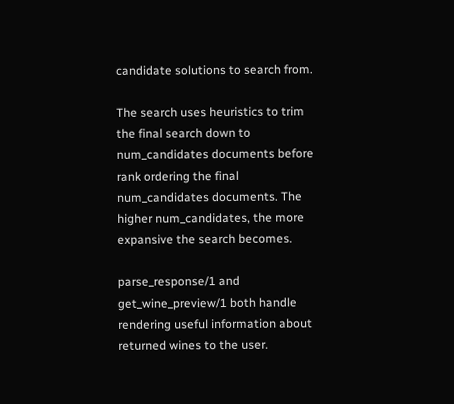candidate solutions to search from.

The search uses heuristics to trim the final search down to num_candidates documents before rank ordering the final num_candidates documents. The higher num_candidates, the more expansive the search becomes.

parse_response/1 and get_wine_preview/1 both handle rendering useful information about returned wines to the user.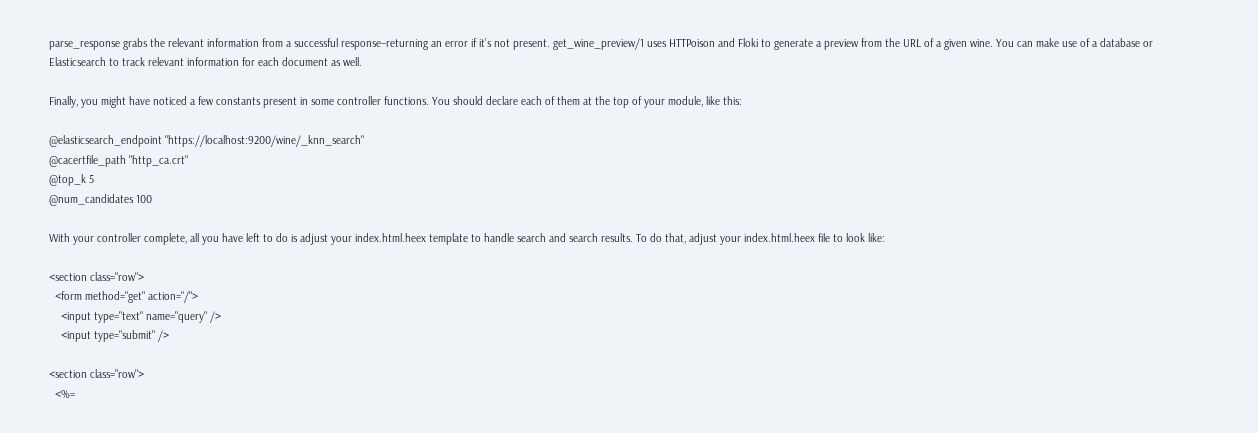parse_response grabs the relevant information from a successful response–returning an error if it’s not present. get_wine_preview/1 uses HTTPoison and Floki to generate a preview from the URL of a given wine. You can make use of a database or Elasticsearch to track relevant information for each document as well.

Finally, you might have noticed a few constants present in some controller functions. You should declare each of them at the top of your module, like this:

@elasticsearch_endpoint "https://localhost:9200/wine/_knn_search"
@cacertfile_path "http_ca.crt"
@top_k 5
@num_candidates 100

With your controller complete, all you have left to do is adjust your index.html.heex template to handle search and search results. To do that, adjust your index.html.heex file to look like:

<section class="row">
  <form method="get" action="/">
    <input type="text" name="query" />
    <input type="submit" />

<section class="row">
  <%=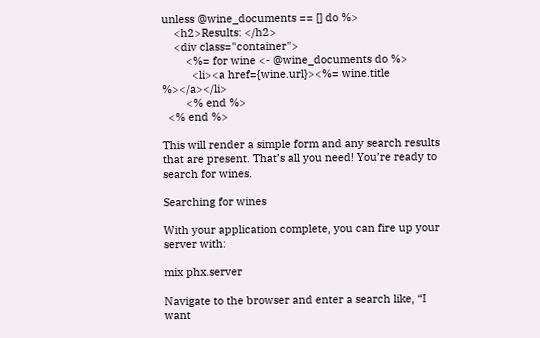unless @wine_documents == [] do %>
    <h2>Results: </h2>
    <div class="container">
        <%= for wine <- @wine_documents do %>
          <li><a href={wine.url}><%= wine.title %></a></li>
        <% end %>
  <% end %>

This will render a simple form and any search results that are present. That’s all you need! You’re ready to search for wines.

Searching for wines

With your application complete, you can fire up your server with:

mix phx.server

Navigate to the browser and enter a search like, “I want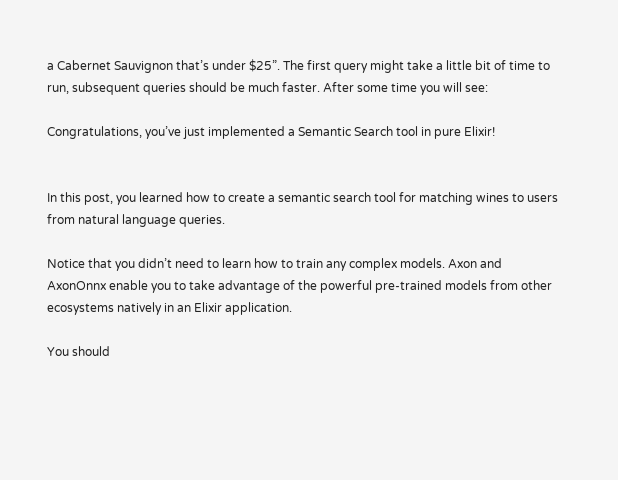a Cabernet Sauvignon that’s under $25”. The first query might take a little bit of time to run, subsequent queries should be much faster. After some time you will see:

Congratulations, you’ve just implemented a Semantic Search tool in pure Elixir!


In this post, you learned how to create a semantic search tool for matching wines to users from natural language queries.

Notice that you didn’t need to learn how to train any complex models. Axon and AxonOnnx enable you to take advantage of the powerful pre-trained models from other ecosystems natively in an Elixir application.

You should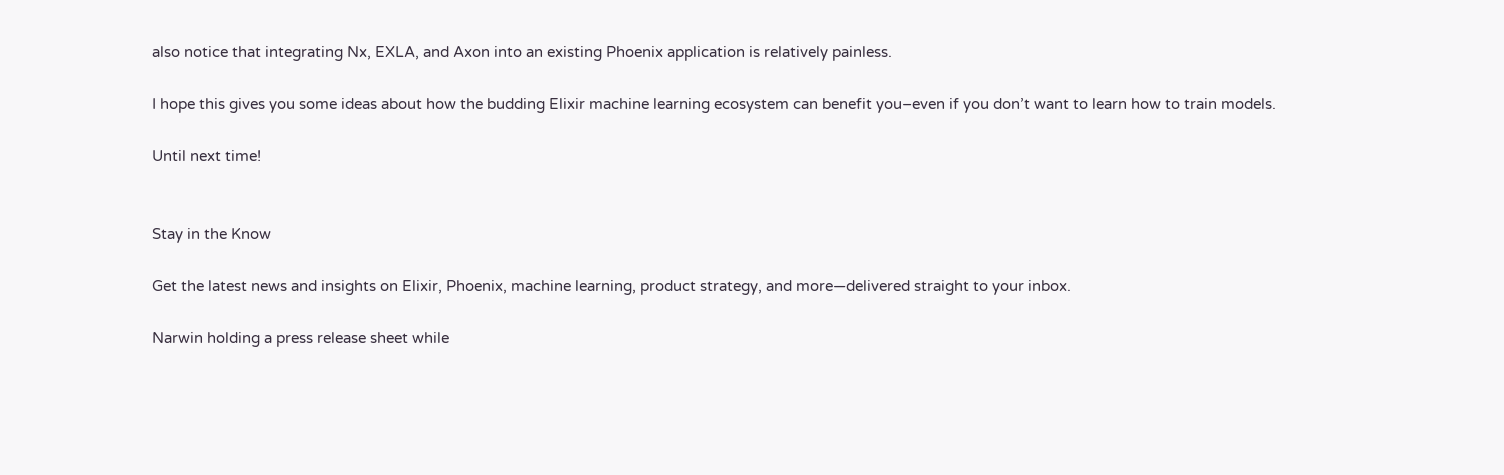also notice that integrating Nx, EXLA, and Axon into an existing Phoenix application is relatively painless.

I hope this gives you some ideas about how the budding Elixir machine learning ecosystem can benefit you–even if you don’t want to learn how to train models.

Until next time!


Stay in the Know

Get the latest news and insights on Elixir, Phoenix, machine learning, product strategy, and more—delivered straight to your inbox.

Narwin holding a press release sheet while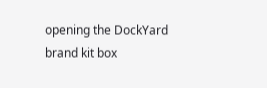opening the DockYard brand kit box